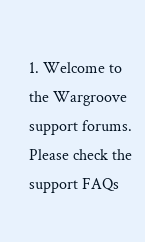1. Welcome to the Wargroove support forums. Please check the support FAQs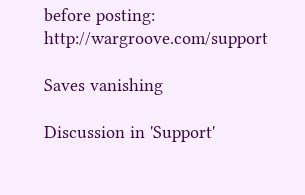before posting: http://wargroove.com/support

Saves vanishing

Discussion in 'Support'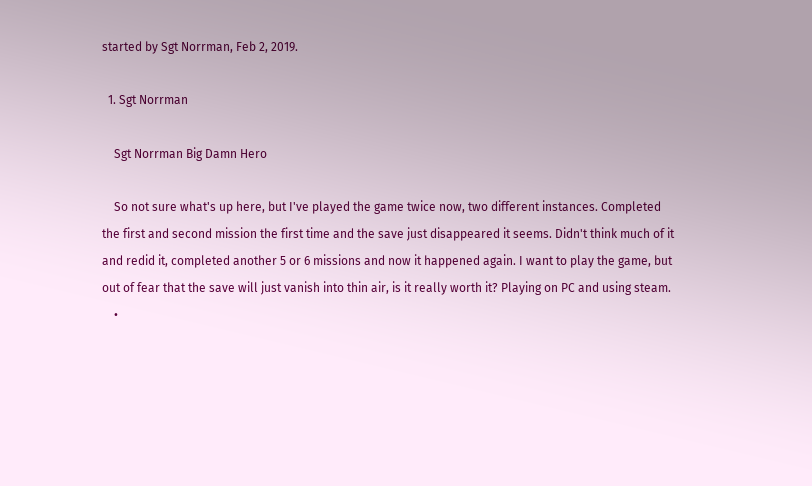started by Sgt Norrman, Feb 2, 2019.

  1. Sgt Norrman

    Sgt Norrman Big Damn Hero

    So not sure what's up here, but I've played the game twice now, two different instances. Completed the first and second mission the first time and the save just disappeared it seems. Didn't think much of it and redid it, completed another 5 or 6 missions and now it happened again. I want to play the game, but out of fear that the save will just vanish into thin air, is it really worth it? Playing on PC and using steam.
    •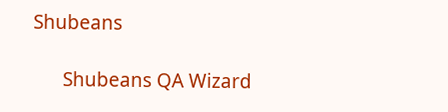Shubeans

      Shubeans QA Wizard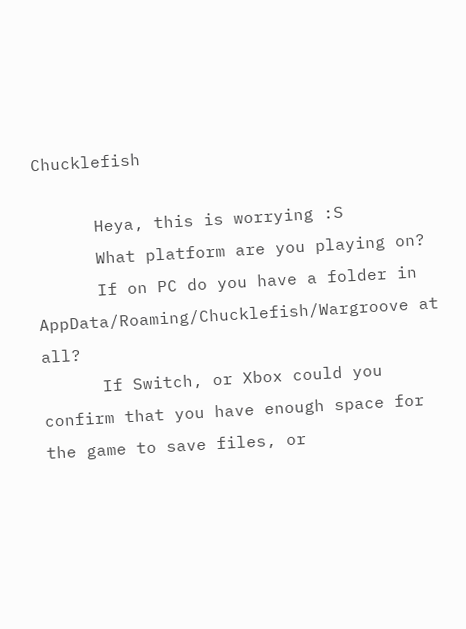Chucklefish

      Heya, this is worrying :S
      What platform are you playing on?
      If on PC do you have a folder in AppData/Roaming/Chucklefish/Wargroove at all?
      If Switch, or Xbox could you confirm that you have enough space for the game to save files, or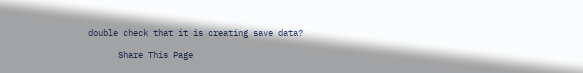double check that it is creating save data?

      Share This Page